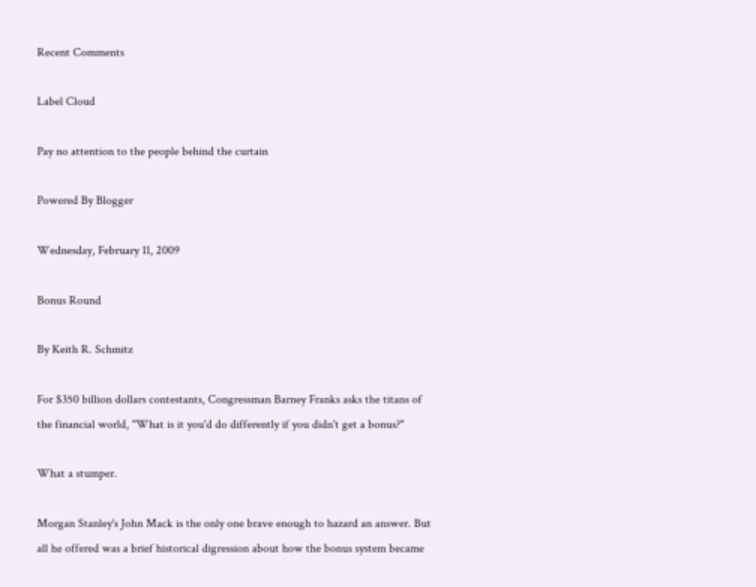Recent Comments

Label Cloud

Pay no attention to the people behind the curtain

Powered By Blogger

Wednesday, February 11, 2009

Bonus Round

By Keith R. Schmitz

For $350 billion dollars contestants, Congressman Barney Franks asks the titans of the financial world, "What is it you'd do differently if you didn't get a bonus?"

What a stumper.

Morgan Stanley's John Mack is the only one brave enough to hazard an answer. But all he offered was a brief historical digression about how the bonus system became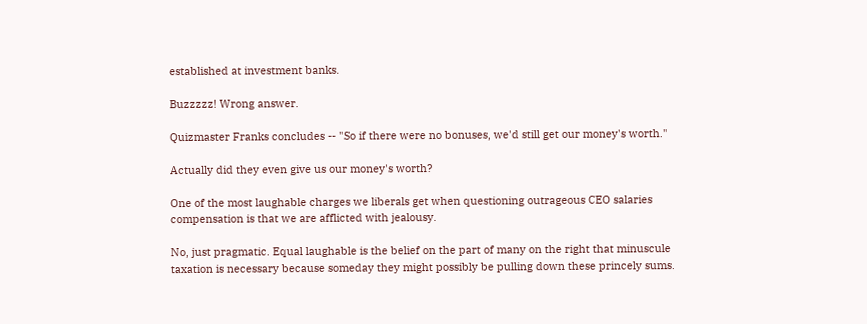established at investment banks.

Buzzzzz! Wrong answer.

Quizmaster Franks concludes -- "So if there were no bonuses, we'd still get our money's worth."

Actually did they even give us our money's worth?

One of the most laughable charges we liberals get when questioning outrageous CEO salaries compensation is that we are afflicted with jealousy.

No, just pragmatic. Equal laughable is the belief on the part of many on the right that minuscule taxation is necessary because someday they might possibly be pulling down these princely sums.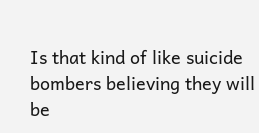Is that kind of like suicide bombers believing they will be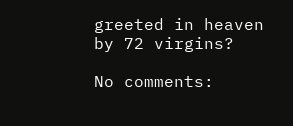greeted in heaven by 72 virgins?

No comments: